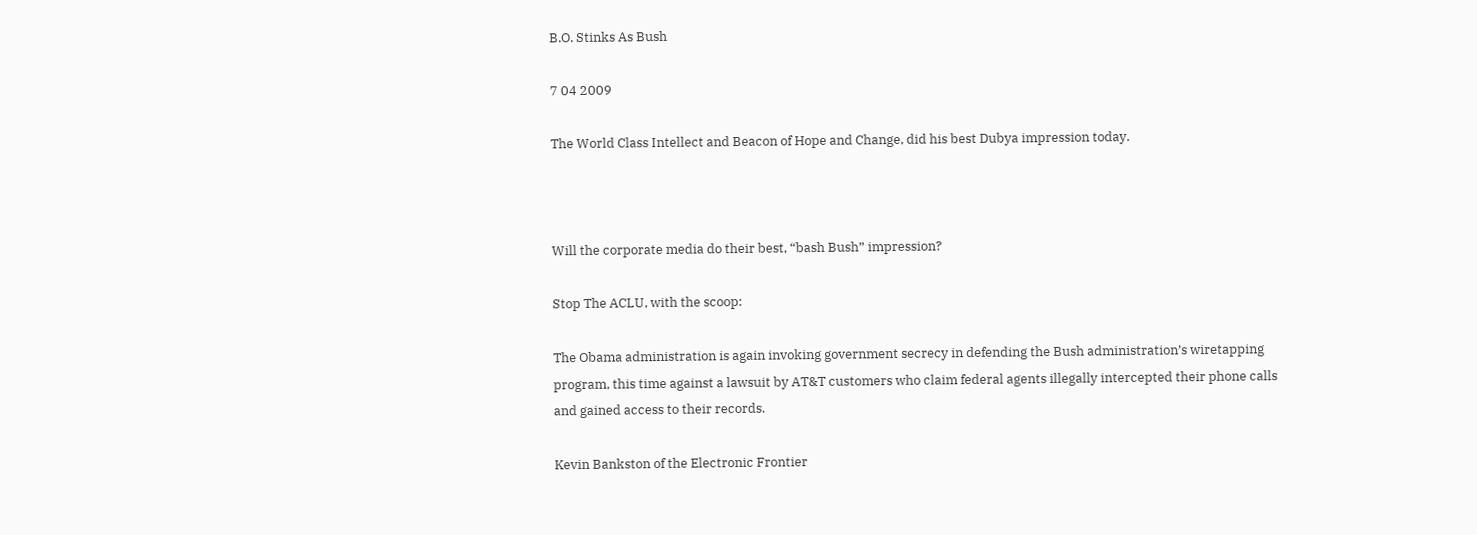B.O. Stinks As Bush

7 04 2009

The World Class Intellect and Beacon of Hope and Change, did his best Dubya impression today.



Will the corporate media do their best, “bash Bush” impression?

Stop The ACLU, with the scoop:

The Obama administration is again invoking government secrecy in defending the Bush administration’s wiretapping program, this time against a lawsuit by AT&T customers who claim federal agents illegally intercepted their phone calls and gained access to their records.

Kevin Bankston of the Electronic Frontier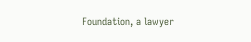Foundation, a lawyer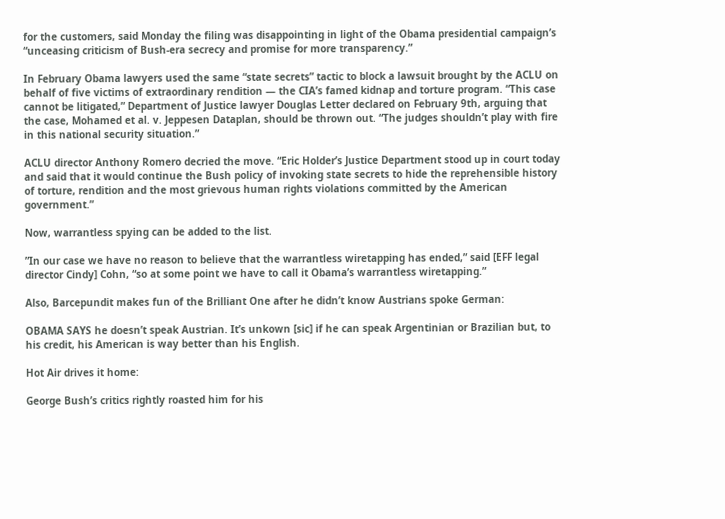for the customers, said Monday the filing was disappointing in light of the Obama presidential campaign’s “unceasing criticism of Bush-era secrecy and promise for more transparency.”

In February Obama lawyers used the same “state secrets” tactic to block a lawsuit brought by the ACLU on behalf of five victims of extraordinary rendition — the CIA’s famed kidnap and torture program. “This case cannot be litigated,” Department of Justice lawyer Douglas Letter declared on February 9th, arguing that the case, Mohamed et al. v. Jeppesen Dataplan, should be thrown out. “The judges shouldn’t play with fire in this national security situation.”

ACLU director Anthony Romero decried the move. “Eric Holder’s Justice Department stood up in court today and said that it would continue the Bush policy of invoking state secrets to hide the reprehensible history of torture, rendition and the most grievous human rights violations committed by the American government.”

Now, warrantless spying can be added to the list.

”In our case we have no reason to believe that the warrantless wiretapping has ended,” said [EFF legal director Cindy] Cohn, “so at some point we have to call it Obama’s warrantless wiretapping.”

Also, Barcepundit makes fun of the Brilliant One after he didn’t know Austrians spoke German:

OBAMA SAYS he doesn’t speak Austrian. It’s unkown [sic] if he can speak Argentinian or Brazilian but, to his credit, his American is way better than his English.

Hot Air drives it home:

George Bush’s critics rightly roasted him for his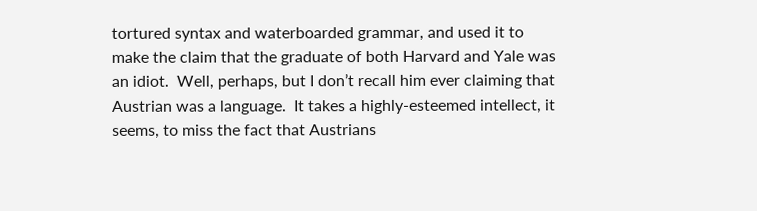tortured syntax and waterboarded grammar, and used it to make the claim that the graduate of both Harvard and Yale was an idiot.  Well, perhaps, but I don’t recall him ever claiming that Austrian was a language.  It takes a highly-esteemed intellect, it seems, to miss the fact that Austrians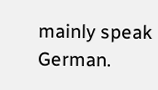mainly speak German.